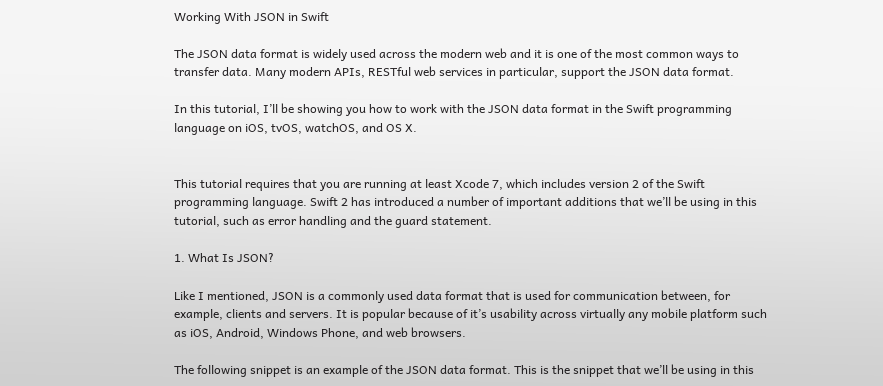Working With JSON in Swift

The JSON data format is widely used across the modern web and it is one of the most common ways to transfer data. Many modern APIs, RESTful web services in particular, support the JSON data format.

In this tutorial, I’ll be showing you how to work with the JSON data format in the Swift programming language on iOS, tvOS, watchOS, and OS X.


This tutorial requires that you are running at least Xcode 7, which includes version 2 of the Swift programming language. Swift 2 has introduced a number of important additions that we’ll be using in this tutorial, such as error handling and the guard statement.

1. What Is JSON?

Like I mentioned, JSON is a commonly used data format that is used for communication between, for example, clients and servers. It is popular because of it’s usability across virtually any mobile platform such as iOS, Android, Windows Phone, and web browsers.

The following snippet is an example of the JSON data format. This is the snippet that we’ll be using in this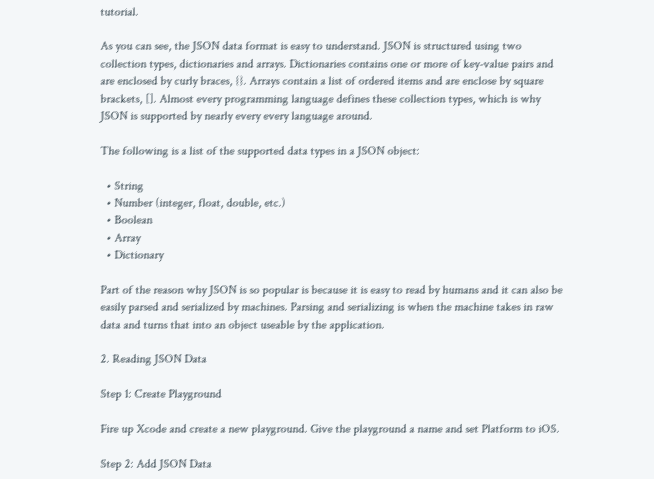tutorial.

As you can see, the JSON data format is easy to understand. JSON is structured using two collection types, dictionaries and arrays. Dictionaries contains one or more of key-value pairs and are enclosed by curly braces, {}. Arrays contain a list of ordered items and are enclose by square brackets, []. Almost every programming language defines these collection types, which is why JSON is supported by nearly every every language around.

The following is a list of the supported data types in a JSON object:

  • String
  • Number (integer, float, double, etc.)
  • Boolean
  • Array
  • Dictionary

Part of the reason why JSON is so popular is because it is easy to read by humans and it can also be easily parsed and serialized by machines. Parsing and serializing is when the machine takes in raw data and turns that into an object useable by the application.

2. Reading JSON Data

Step 1: Create Playground

Fire up Xcode and create a new playground. Give the playground a name and set Platform to iOS.

Step 2: Add JSON Data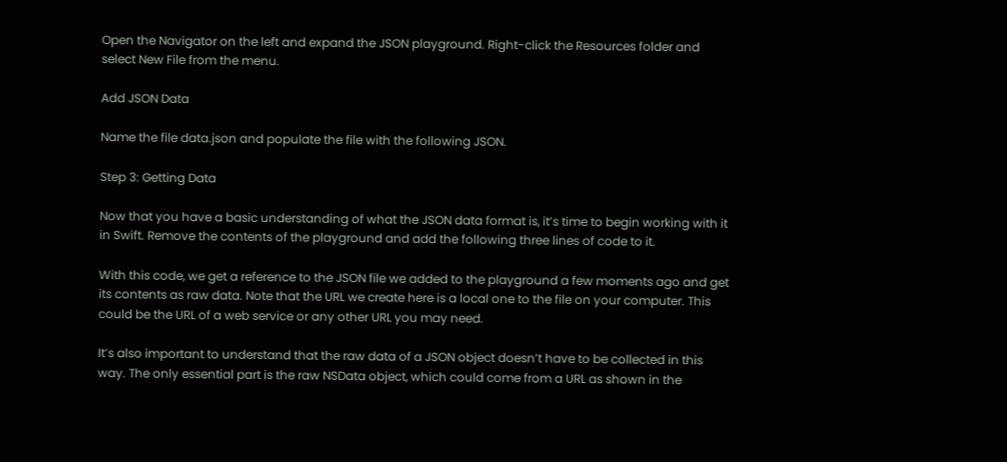Open the Navigator on the left and expand the JSON playground. Right-click the Resources folder and select New File from the menu.

Add JSON Data

Name the file data.json and populate the file with the following JSON.

Step 3: Getting Data

Now that you have a basic understanding of what the JSON data format is, it’s time to begin working with it in Swift. Remove the contents of the playground and add the following three lines of code to it.

With this code, we get a reference to the JSON file we added to the playground a few moments ago and get its contents as raw data. Note that the URL we create here is a local one to the file on your computer. This could be the URL of a web service or any other URL you may need.

It’s also important to understand that the raw data of a JSON object doesn’t have to be collected in this way. The only essential part is the raw NSData object, which could come from a URL as shown in the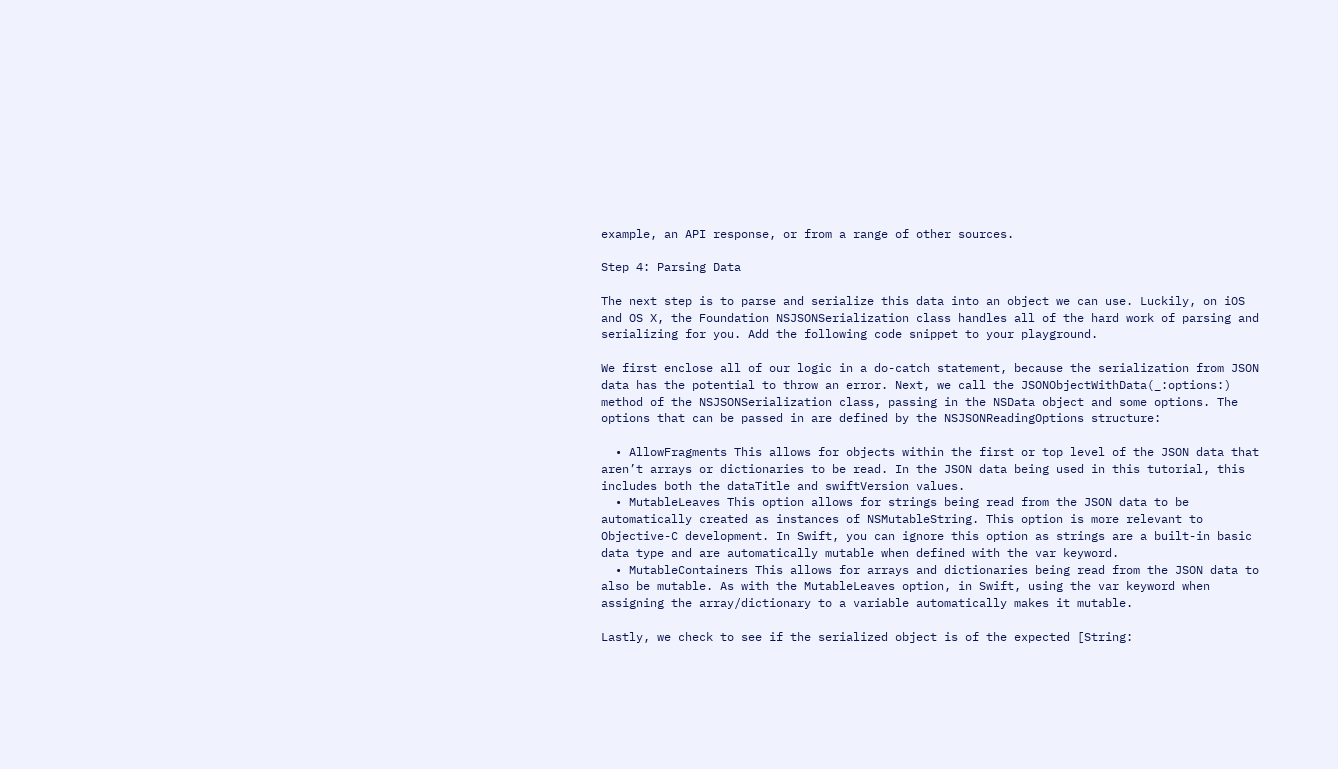example, an API response, or from a range of other sources.

Step 4: Parsing Data

The next step is to parse and serialize this data into an object we can use. Luckily, on iOS and OS X, the Foundation NSJSONSerialization class handles all of the hard work of parsing and serializing for you. Add the following code snippet to your playground.

We first enclose all of our logic in a do-catch statement, because the serialization from JSON data has the potential to throw an error. Next, we call the JSONObjectWithData(_:options:) method of the NSJSONSerialization class, passing in the NSData object and some options. The options that can be passed in are defined by the NSJSONReadingOptions structure:

  • AllowFragments This allows for objects within the first or top level of the JSON data that aren’t arrays or dictionaries to be read. In the JSON data being used in this tutorial, this includes both the dataTitle and swiftVersion values.
  • MutableLeaves This option allows for strings being read from the JSON data to be automatically created as instances of NSMutableString. This option is more relevant to Objective-C development. In Swift, you can ignore this option as strings are a built-in basic data type and are automatically mutable when defined with the var keyword.
  • MutableContainers This allows for arrays and dictionaries being read from the JSON data to also be mutable. As with the MutableLeaves option, in Swift, using the var keyword when assigning the array/dictionary to a variable automatically makes it mutable.

Lastly, we check to see if the serialized object is of the expected [String: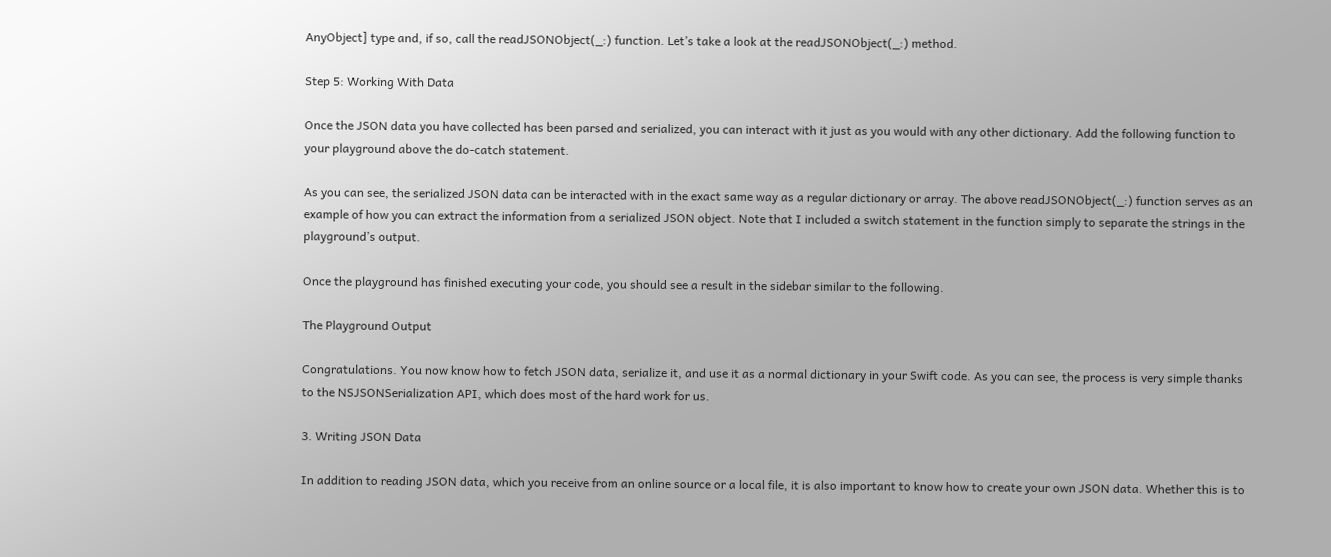AnyObject] type and, if so, call the readJSONObject(_:) function. Let’s take a look at the readJSONObject(_:) method.

Step 5: Working With Data

Once the JSON data you have collected has been parsed and serialized, you can interact with it just as you would with any other dictionary. Add the following function to your playground above the do-catch statement.

As you can see, the serialized JSON data can be interacted with in the exact same way as a regular dictionary or array. The above readJSONObject(_:) function serves as an example of how you can extract the information from a serialized JSON object. Note that I included a switch statement in the function simply to separate the strings in the playground’s output.

Once the playground has finished executing your code, you should see a result in the sidebar similar to the following.

The Playground Output

Congratulations. You now know how to fetch JSON data, serialize it, and use it as a normal dictionary in your Swift code. As you can see, the process is very simple thanks to the NSJSONSerialization API, which does most of the hard work for us.

3. Writing JSON Data

In addition to reading JSON data, which you receive from an online source or a local file, it is also important to know how to create your own JSON data. Whether this is to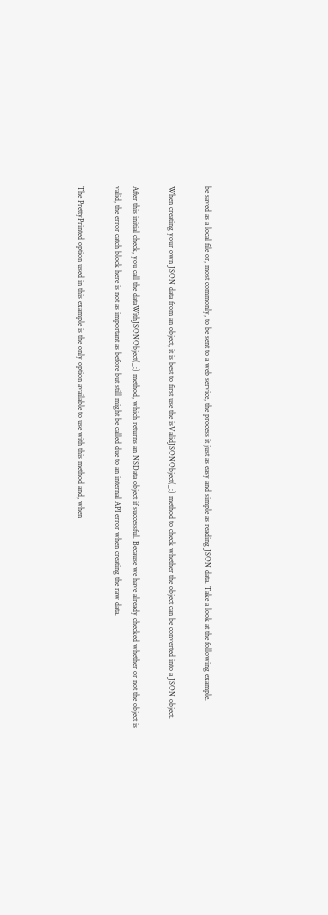be saved as a local file or, most commonly, to be sent to a web service, the process it just as easy and simple as reading JSON data. Take a look at the following example.

When creating your own JSON data from an object, it is best to first use the isValidJSONObject(_:) method to check whether the object can be converted into a JSON object.

After this initial check, you call the dataWithJSONObject(_:) method, which returns an NSData object if successful. Because we have already checked whether or not the object is valid, the error catch block here is not as important as before but still might be called due to an internal API error when creating the raw data.

The PrettyPrinted option used in this example is the only option available to use with this method and, when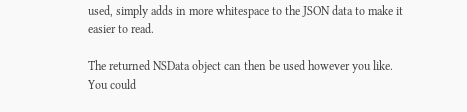used, simply adds in more whitespace to the JSON data to make it easier to read.

The returned NSData object can then be used however you like. You could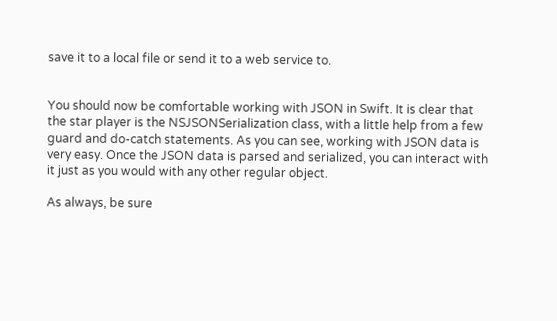save it to a local file or send it to a web service to.


You should now be comfortable working with JSON in Swift. It is clear that the star player is the NSJSONSerialization class, with a little help from a few guard and do-catch statements. As you can see, working with JSON data is very easy. Once the JSON data is parsed and serialized, you can interact with it just as you would with any other regular object.

As always, be sure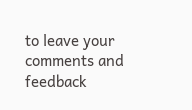to leave your comments and feedback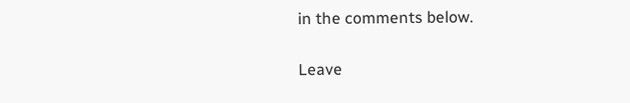in the comments below.

Leave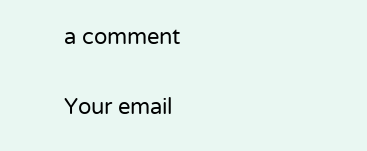a comment

Your email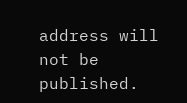address will not be published.